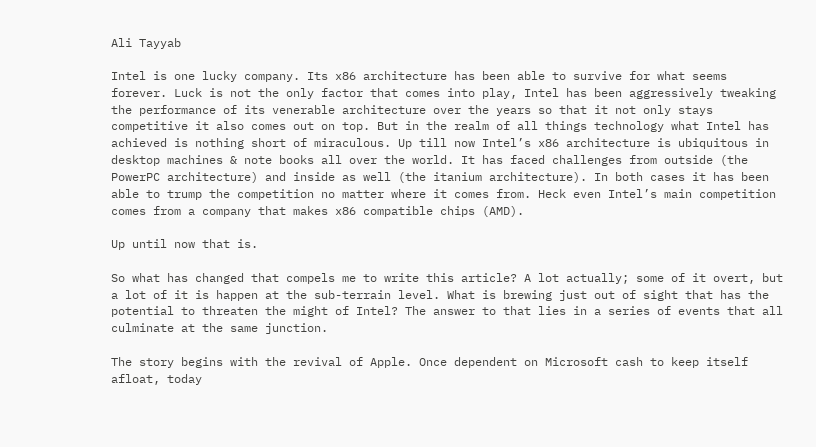Ali Tayyab

Intel is one lucky company. Its x86 architecture has been able to survive for what seems forever. Luck is not the only factor that comes into play, Intel has been aggressively tweaking the performance of its venerable architecture over the years so that it not only stays competitive it also comes out on top. But in the realm of all things technology what Intel has achieved is nothing short of miraculous. Up till now Intel’s x86 architecture is ubiquitous in desktop machines & note books all over the world. It has faced challenges from outside (the PowerPC architecture) and inside as well (the itanium architecture). In both cases it has been able to trump the competition no matter where it comes from. Heck even Intel’s main competition comes from a company that makes x86 compatible chips (AMD).

Up until now that is.

So what has changed that compels me to write this article? A lot actually; some of it overt, but a lot of it is happen at the sub-terrain level. What is brewing just out of sight that has the potential to threaten the might of Intel? The answer to that lies in a series of events that all culminate at the same junction.

The story begins with the revival of Apple. Once dependent on Microsoft cash to keep itself afloat, today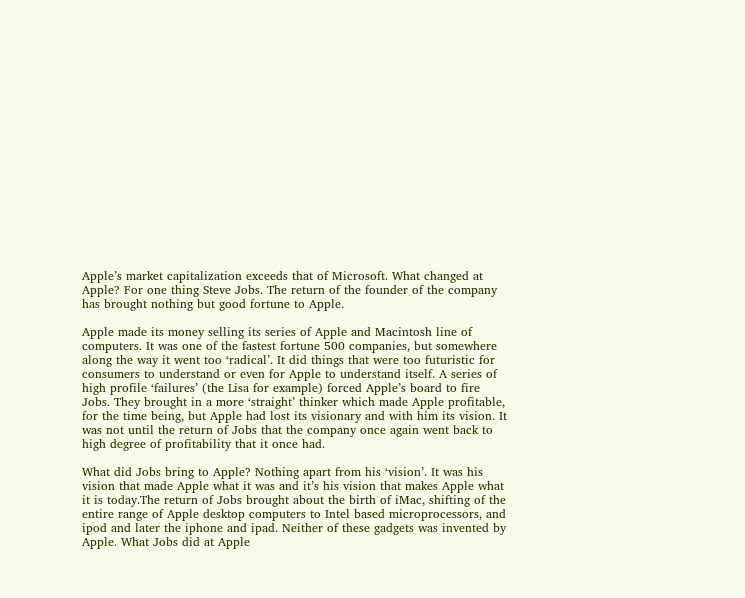Apple’s market capitalization exceeds that of Microsoft. What changed at Apple? For one thing Steve Jobs. The return of the founder of the company has brought nothing but good fortune to Apple.

Apple made its money selling its series of Apple and Macintosh line of computers. It was one of the fastest fortune 500 companies, but somewhere along the way it went too ‘radical’. It did things that were too futuristic for consumers to understand or even for Apple to understand itself. A series of high profile ‘failures’ (the Lisa for example) forced Apple’s board to fire Jobs. They brought in a more ‘straight’ thinker which made Apple profitable, for the time being, but Apple had lost its visionary and with him its vision. It was not until the return of Jobs that the company once again went back to high degree of profitability that it once had.

What did Jobs bring to Apple? Nothing apart from his ‘vision’. It was his vision that made Apple what it was and it’s his vision that makes Apple what it is today.The return of Jobs brought about the birth of iMac, shifting of the entire range of Apple desktop computers to Intel based microprocessors, and ipod and later the iphone and ipad. Neither of these gadgets was invented by Apple. What Jobs did at Apple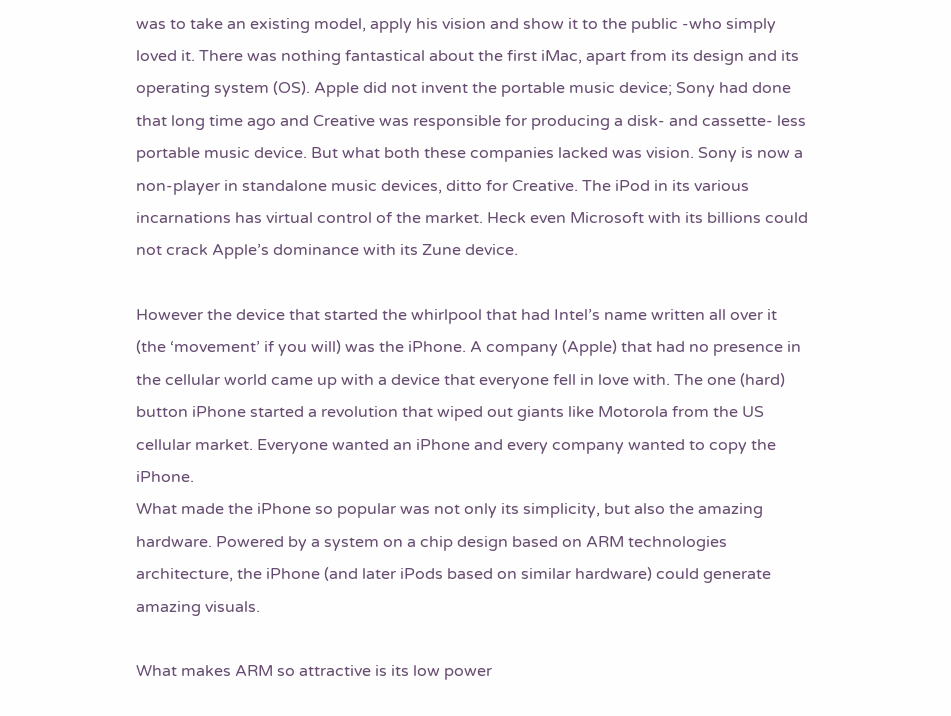was to take an existing model, apply his vision and show it to the public -who simply loved it. There was nothing fantastical about the first iMac, apart from its design and its operating system (OS). Apple did not invent the portable music device; Sony had done that long time ago and Creative was responsible for producing a disk- and cassette- less portable music device. But what both these companies lacked was vision. Sony is now a non-player in standalone music devices, ditto for Creative. The iPod in its various incarnations has virtual control of the market. Heck even Microsoft with its billions could not crack Apple’s dominance with its Zune device.

However the device that started the whirlpool that had Intel’s name written all over it (the ‘movement’ if you will) was the iPhone. A company (Apple) that had no presence in the cellular world came up with a device that everyone fell in love with. The one (hard) button iPhone started a revolution that wiped out giants like Motorola from the US cellular market. Everyone wanted an iPhone and every company wanted to copy the iPhone.
What made the iPhone so popular was not only its simplicity, but also the amazing hardware. Powered by a system on a chip design based on ARM technologies architecture, the iPhone (and later iPods based on similar hardware) could generate amazing visuals.

What makes ARM so attractive is its low power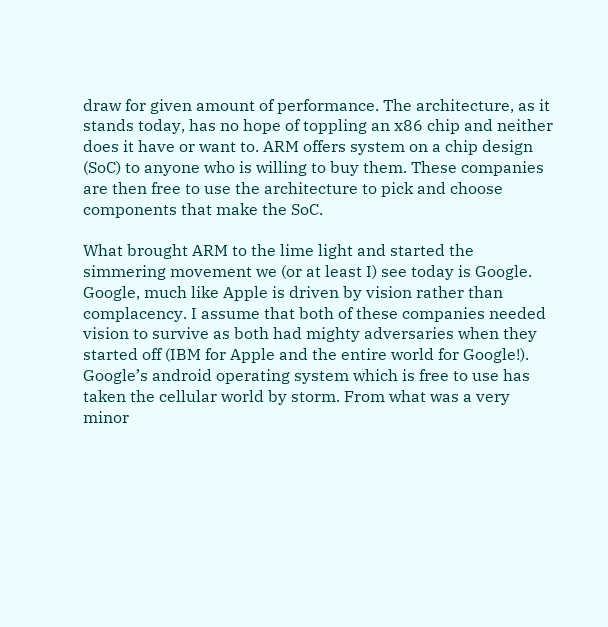draw for given amount of performance. The architecture, as it stands today, has no hope of toppling an x86 chip and neither does it have or want to. ARM offers system on a chip design (SoC) to anyone who is willing to buy them. These companies are then free to use the architecture to pick and choose components that make the SoC.

What brought ARM to the lime light and started the simmering movement we (or at least I) see today is Google. Google, much like Apple is driven by vision rather than complacency. I assume that both of these companies needed vision to survive as both had mighty adversaries when they started off (IBM for Apple and the entire world for Google!). Google’s android operating system which is free to use has taken the cellular world by storm. From what was a very minor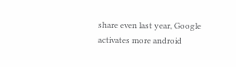share even last year, Google activates more android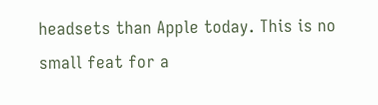headsets than Apple today. This is no small feat for a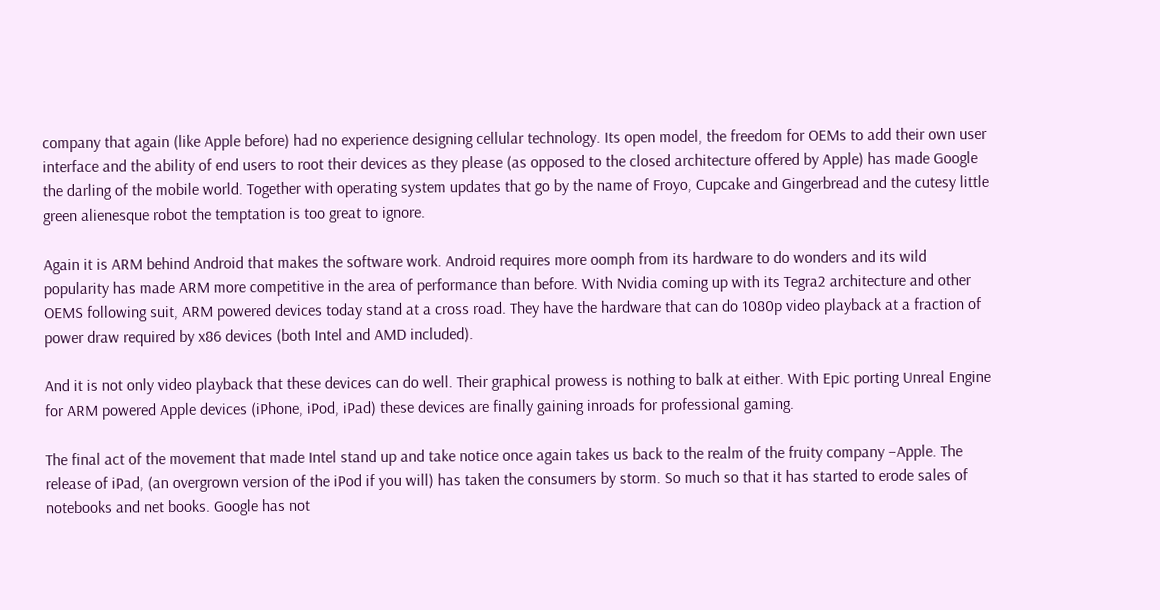company that again (like Apple before) had no experience designing cellular technology. Its open model, the freedom for OEMs to add their own user interface and the ability of end users to root their devices as they please (as opposed to the closed architecture offered by Apple) has made Google the darling of the mobile world. Together with operating system updates that go by the name of Froyo, Cupcake and Gingerbread and the cutesy little green alienesque robot the temptation is too great to ignore.

Again it is ARM behind Android that makes the software work. Android requires more oomph from its hardware to do wonders and its wild popularity has made ARM more competitive in the area of performance than before. With Nvidia coming up with its Tegra2 architecture and other OEMS following suit, ARM powered devices today stand at a cross road. They have the hardware that can do 1080p video playback at a fraction of power draw required by x86 devices (both Intel and AMD included).

And it is not only video playback that these devices can do well. Their graphical prowess is nothing to balk at either. With Epic porting Unreal Engine for ARM powered Apple devices (iPhone, iPod, iPad) these devices are finally gaining inroads for professional gaming.

The final act of the movement that made Intel stand up and take notice once again takes us back to the realm of the fruity company –Apple. The release of iPad, (an overgrown version of the iPod if you will) has taken the consumers by storm. So much so that it has started to erode sales of notebooks and net books. Google has not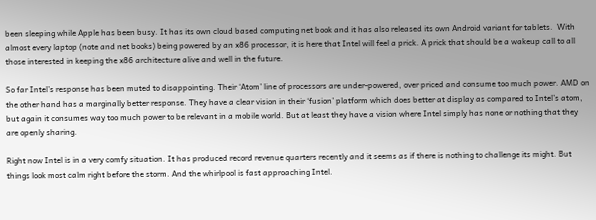been sleeping while Apple has been busy. It has its own cloud based computing net book and it has also released its own Android variant for tablets.  With almost every laptop (note and net books) being powered by an x86 processor, it is here that Intel will feel a prick. A prick that should be a wakeup call to all those interested in keeping the x86 architecture alive and well in the future.

So far Intel’s response has been muted to disappointing. Their ‘Atom’ line of processors are under-powered, over priced and consume too much power. AMD on the other hand has a marginally better response. They have a clear vision in their ‘fusion’ platform which does better at display as compared to Intel’s atom, but again it consumes way too much power to be relevant in a mobile world. But at least they have a vision where Intel simply has none or nothing that they are openly sharing.

Right now Intel is in a very comfy situation. It has produced record revenue quarters recently and it seems as if there is nothing to challenge its might. But things look most calm right before the storm. And the whirlpool is fast approaching Intel.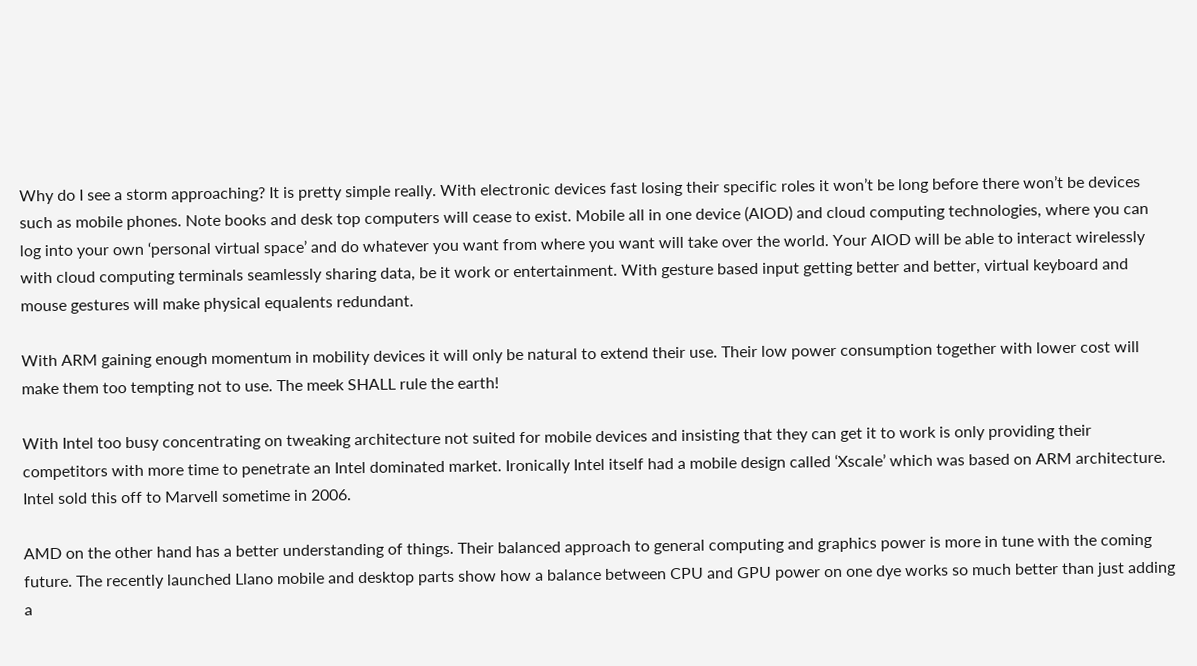Why do I see a storm approaching? It is pretty simple really. With electronic devices fast losing their specific roles it won’t be long before there won’t be devices such as mobile phones. Note books and desk top computers will cease to exist. Mobile all in one device (AIOD) and cloud computing technologies, where you can log into your own ‘personal virtual space’ and do whatever you want from where you want will take over the world. Your AIOD will be able to interact wirelessly with cloud computing terminals seamlessly sharing data, be it work or entertainment. With gesture based input getting better and better, virtual keyboard and mouse gestures will make physical equalents redundant.

With ARM gaining enough momentum in mobility devices it will only be natural to extend their use. Their low power consumption together with lower cost will make them too tempting not to use. The meek SHALL rule the earth!

With Intel too busy concentrating on tweaking architecture not suited for mobile devices and insisting that they can get it to work is only providing their competitors with more time to penetrate an Intel dominated market. Ironically Intel itself had a mobile design called ‘Xscale’ which was based on ARM architecture. Intel sold this off to Marvell sometime in 2006.

AMD on the other hand has a better understanding of things. Their balanced approach to general computing and graphics power is more in tune with the coming future. The recently launched Llano mobile and desktop parts show how a balance between CPU and GPU power on one dye works so much better than just adding a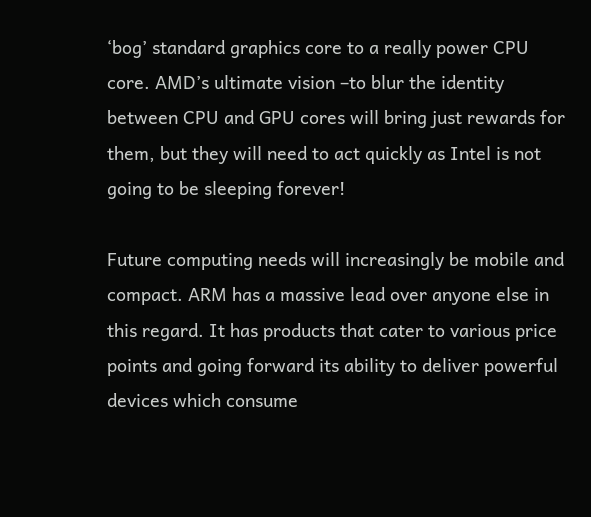‘bog’ standard graphics core to a really power CPU core. AMD’s ultimate vision –to blur the identity between CPU and GPU cores will bring just rewards for them, but they will need to act quickly as Intel is not going to be sleeping forever!

Future computing needs will increasingly be mobile and compact. ARM has a massive lead over anyone else in this regard. It has products that cater to various price points and going forward its ability to deliver powerful devices which consume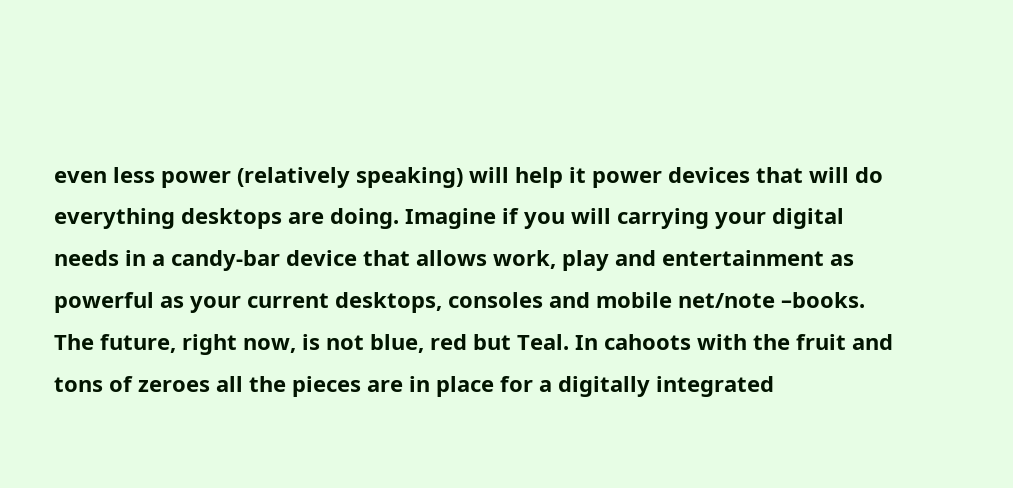even less power (relatively speaking) will help it power devices that will do everything desktops are doing. Imagine if you will carrying your digital needs in a candy-bar device that allows work, play and entertainment as powerful as your current desktops, consoles and mobile net/note –books. The future, right now, is not blue, red but Teal. In cahoots with the fruit and tons of zeroes all the pieces are in place for a digitally integrated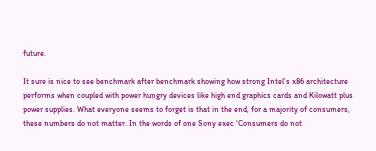future.

It sure is nice to see benchmark after benchmark showing how strong Intel’s x86 architecture performs when coupled with power hungry devices like high end graphics cards and Kilowatt plus power supplies. What everyone seems to forget is that in the end, for a majority of consumers, these numbers do not matter. In the words of one Sony exec ‘Consumers do not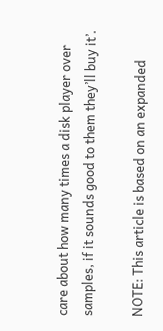care about how many times a disk player over samples, if it sounds good to them they’ll buy it’.

NOTE: This article is based on an expanded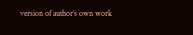version of author’s own work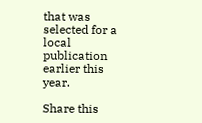that was selected for a local publication earlier this year.

Share this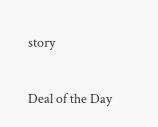story

Deal of the Day